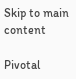Skip to main content

Pivotal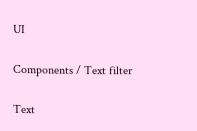UI

Components / Text filter

Text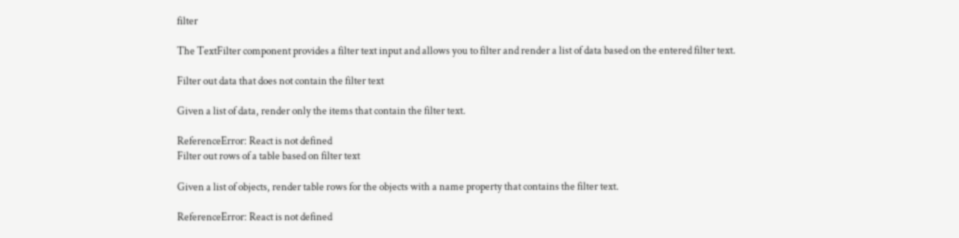filter

The TextFilter component provides a filter text input and allows you to filter and render a list of data based on the entered filter text.

Filter out data that does not contain the filter text

Given a list of data, render only the items that contain the filter text.

ReferenceError: React is not defined
Filter out rows of a table based on filter text

Given a list of objects, render table rows for the objects with a name property that contains the filter text.

ReferenceError: React is not defined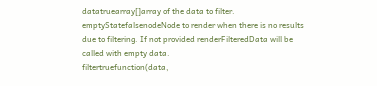datatruearray[]array of the data to filter.
emptyStatefalsenodeNode to render when there is no results due to filtering. If not provided renderFilteredData will be called with empty data.
filtertruefunction(data,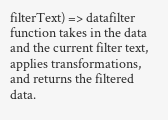filterText) => datafilter function takes in the data and the current filter text, applies transformations, and returns the filtered data.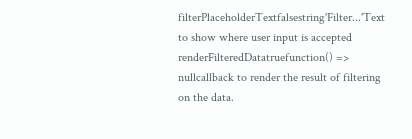filterPlaceholderTextfalsestring'Filter...'Text to show where user input is accepted
renderFilteredDatatruefunction() => nullcallback to render the result of filtering on the data.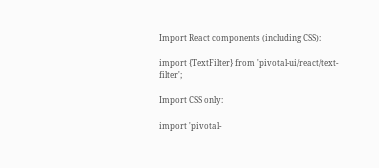Import React components (including CSS):

import {TextFilter} from 'pivotal-ui/react/text-filter';

Import CSS only:

import 'pivotal-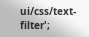ui/css/text-filter';